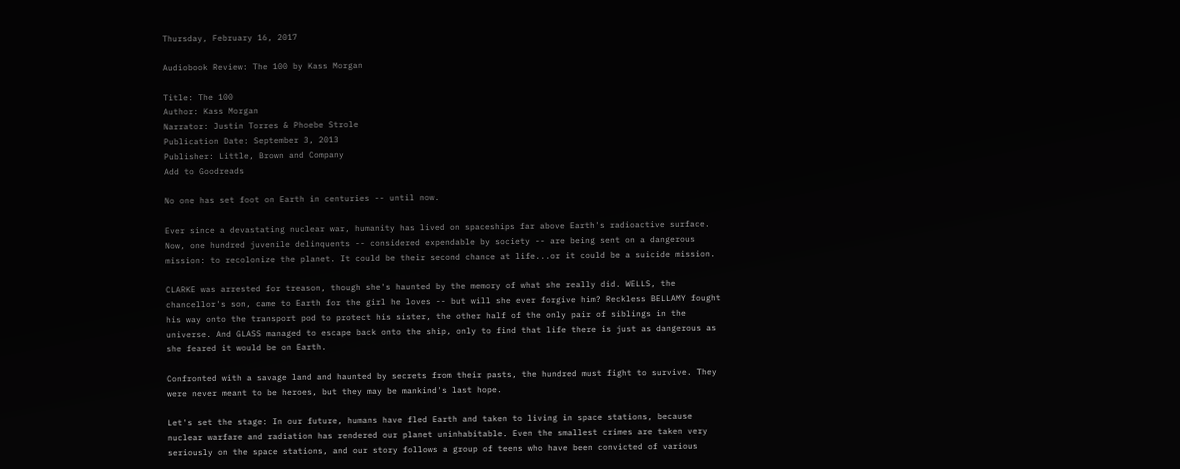Thursday, February 16, 2017

Audiobook Review: The 100 by Kass Morgan

Title: The 100
Author: Kass Morgan
Narrator: Justin Torres & Phoebe Strole
Publication Date: September 3, 2013
Publisher: Little, Brown and Company
Add to Goodreads

No one has set foot on Earth in centuries -- until now.

Ever since a devastating nuclear war, humanity has lived on spaceships far above Earth's radioactive surface. Now, one hundred juvenile delinquents -- considered expendable by society -- are being sent on a dangerous mission: to recolonize the planet. It could be their second chance at life...or it could be a suicide mission.

CLARKE was arrested for treason, though she's haunted by the memory of what she really did. WELLS, the chancellor's son, came to Earth for the girl he loves -- but will she ever forgive him? Reckless BELLAMY fought his way onto the transport pod to protect his sister, the other half of the only pair of siblings in the universe. And GLASS managed to escape back onto the ship, only to find that life there is just as dangerous as she feared it would be on Earth.

Confronted with a savage land and haunted by secrets from their pasts, the hundred must fight to survive. They were never meant to be heroes, but they may be mankind's last hope.

Let's set the stage: In our future, humans have fled Earth and taken to living in space stations, because nuclear warfare and radiation has rendered our planet uninhabitable. Even the smallest crimes are taken very seriously on the space stations, and our story follows a group of teens who have been convicted of various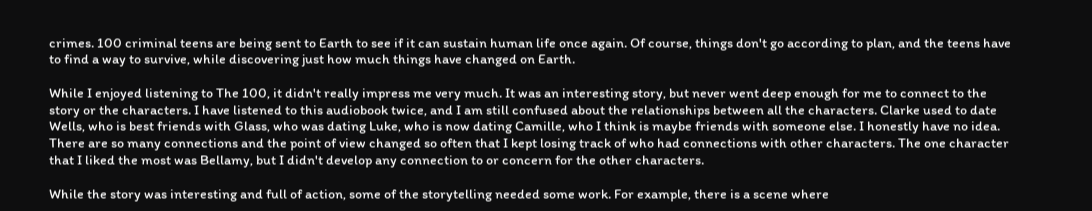crimes. 100 criminal teens are being sent to Earth to see if it can sustain human life once again. Of course, things don't go according to plan, and the teens have to find a way to survive, while discovering just how much things have changed on Earth.

While I enjoyed listening to The 100, it didn't really impress me very much. It was an interesting story, but never went deep enough for me to connect to the story or the characters. I have listened to this audiobook twice, and I am still confused about the relationships between all the characters. Clarke used to date Wells, who is best friends with Glass, who was dating Luke, who is now dating Camille, who I think is maybe friends with someone else. I honestly have no idea. There are so many connections and the point of view changed so often that I kept losing track of who had connections with other characters. The one character that I liked the most was Bellamy, but I didn't develop any connection to or concern for the other characters.

While the story was interesting and full of action, some of the storytelling needed some work. For example, there is a scene where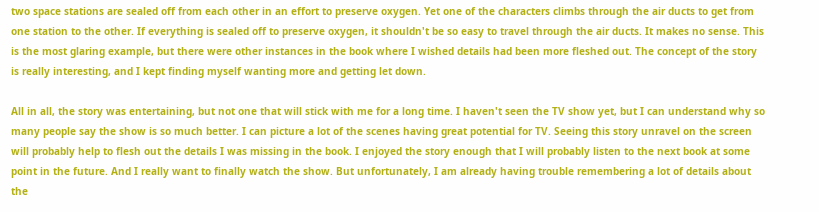two space stations are sealed off from each other in an effort to preserve oxygen. Yet one of the characters climbs through the air ducts to get from one station to the other. If everything is sealed off to preserve oxygen, it shouldn't be so easy to travel through the air ducts. It makes no sense. This is the most glaring example, but there were other instances in the book where I wished details had been more fleshed out. The concept of the story is really interesting, and I kept finding myself wanting more and getting let down.

All in all, the story was entertaining, but not one that will stick with me for a long time. I haven't seen the TV show yet, but I can understand why so many people say the show is so much better. I can picture a lot of the scenes having great potential for TV. Seeing this story unravel on the screen will probably help to flesh out the details I was missing in the book. I enjoyed the story enough that I will probably listen to the next book at some point in the future. And I really want to finally watch the show. But unfortunately, I am already having trouble remembering a lot of details about the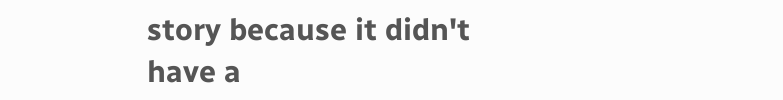story because it didn't have a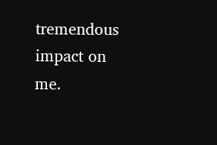tremendous impact on me.